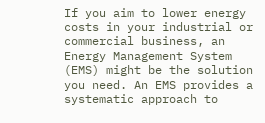If you aim to lower energy costs in your industrial or commercial business, an Energy Management System (EMS) might be the solution you need. An EMS provides a systematic approach to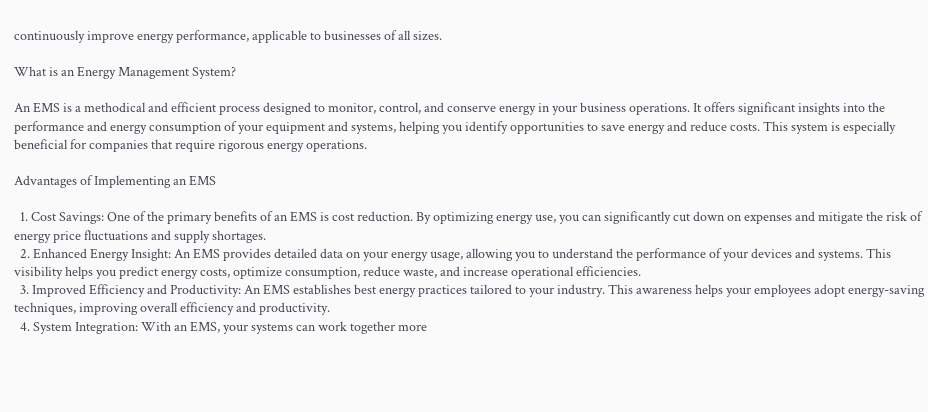continuously improve energy performance, applicable to businesses of all sizes.

What is an Energy Management System?

An EMS is a methodical and efficient process designed to monitor, control, and conserve energy in your business operations. It offers significant insights into the performance and energy consumption of your equipment and systems, helping you identify opportunities to save energy and reduce costs. This system is especially beneficial for companies that require rigorous energy operations.

Advantages of Implementing an EMS

  1. Cost Savings: One of the primary benefits of an EMS is cost reduction. By optimizing energy use, you can significantly cut down on expenses and mitigate the risk of energy price fluctuations and supply shortages.
  2. Enhanced Energy Insight: An EMS provides detailed data on your energy usage, allowing you to understand the performance of your devices and systems. This visibility helps you predict energy costs, optimize consumption, reduce waste, and increase operational efficiencies.
  3. Improved Efficiency and Productivity: An EMS establishes best energy practices tailored to your industry. This awareness helps your employees adopt energy-saving techniques, improving overall efficiency and productivity.
  4. System Integration: With an EMS, your systems can work together more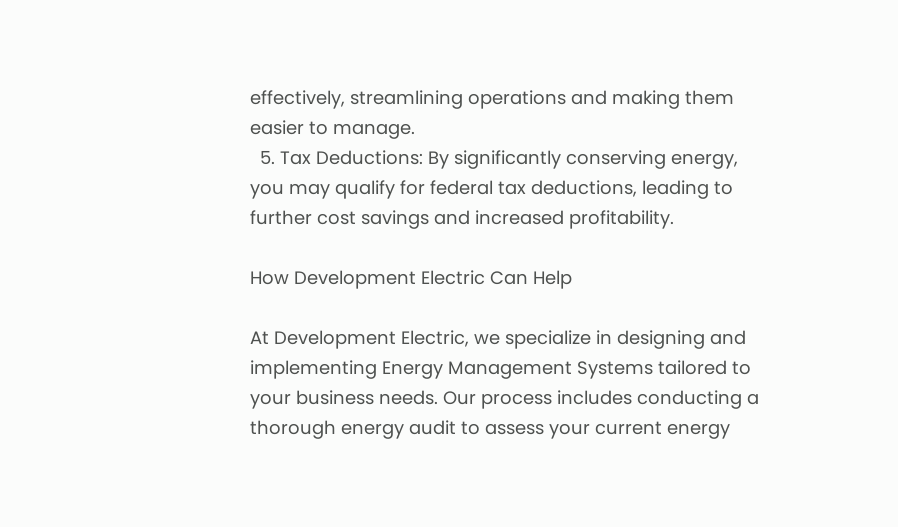effectively, streamlining operations and making them easier to manage.
  5. Tax Deductions: By significantly conserving energy, you may qualify for federal tax deductions, leading to further cost savings and increased profitability.

How Development Electric Can Help

At Development Electric, we specialize in designing and implementing Energy Management Systems tailored to your business needs. Our process includes conducting a thorough energy audit to assess your current energy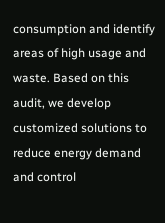consumption and identify areas of high usage and waste. Based on this audit, we develop customized solutions to reduce energy demand and control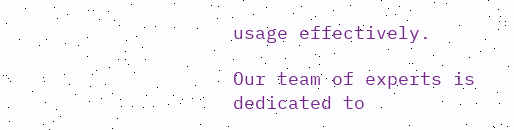usage effectively.

Our team of experts is dedicated to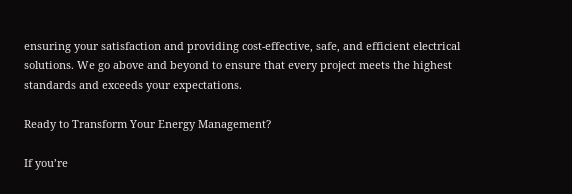ensuring your satisfaction and providing cost-effective, safe, and efficient electrical solutions. We go above and beyond to ensure that every project meets the highest standards and exceeds your expectations.

Ready to Transform Your Energy Management?

If you’re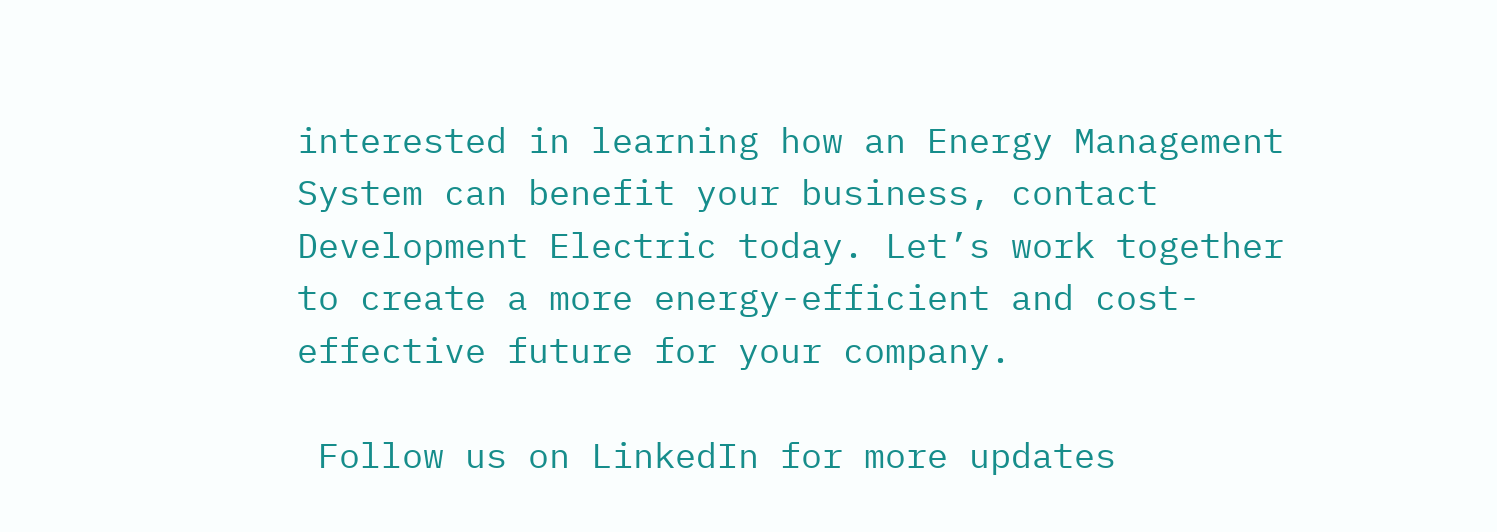interested in learning how an Energy Management System can benefit your business, contact Development Electric today. Let’s work together to create a more energy-efficient and cost-effective future for your company.

 Follow us on LinkedIn for more updates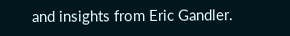and insights from Eric Gandler.